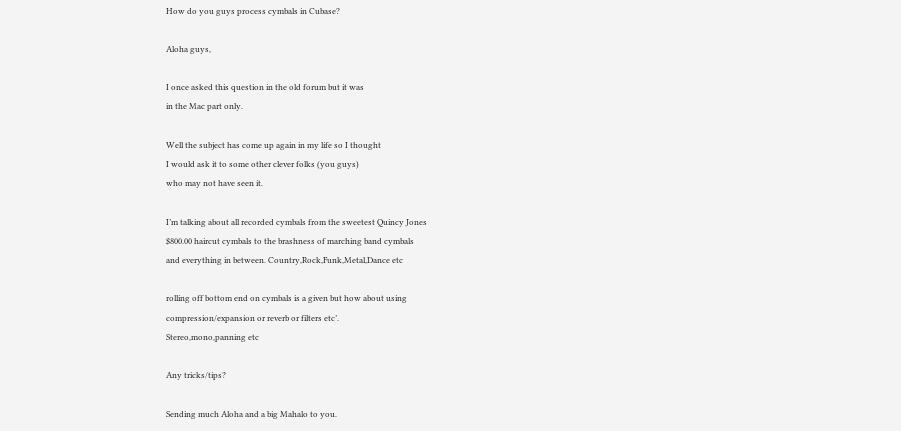How do you guys process cymbals in Cubase?

Aloha guys,

I once asked this question in the old forum but it was
in the Mac part only.

Well the subject has come up again in my life so I thought
I would ask it to some other clever folks (you guys)
who may not have seen it.

I’m talking about all recorded cymbals from the sweetest Quincy Jones
$800.00 haircut cymbals to the brashness of marching band cymbals
and everything in between. Country,Rock,Funk,Metal,Dance etc

rolling off bottom end on cymbals is a given but how about using
compression/expansion or reverb or filters etc’.
Stereo,mono,panning etc

Any tricks/tips?

Sending much Aloha and a big Mahalo to you.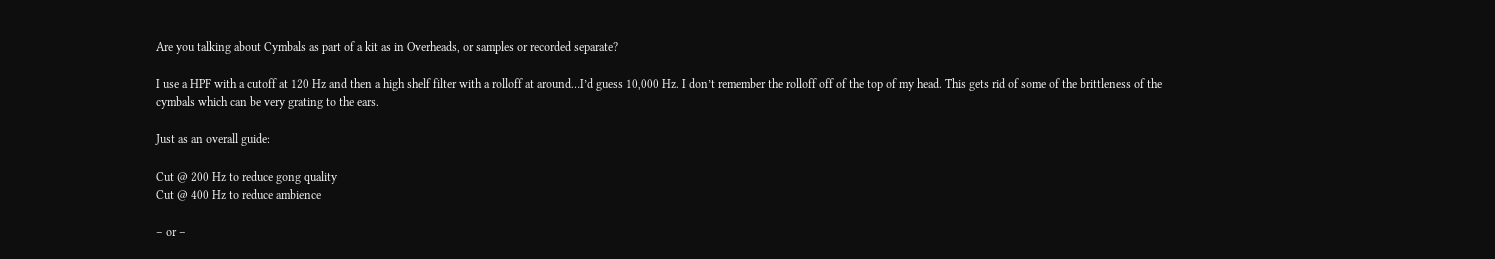Are you talking about Cymbals as part of a kit as in Overheads, or samples or recorded separate?

I use a HPF with a cutoff at 120 Hz and then a high shelf filter with a rolloff at around…I’d guess 10,000 Hz. I don’t remember the rolloff off of the top of my head. This gets rid of some of the brittleness of the cymbals which can be very grating to the ears.

Just as an overall guide:

Cut @ 200 Hz to reduce gong quality
Cut @ 400 Hz to reduce ambience

– or –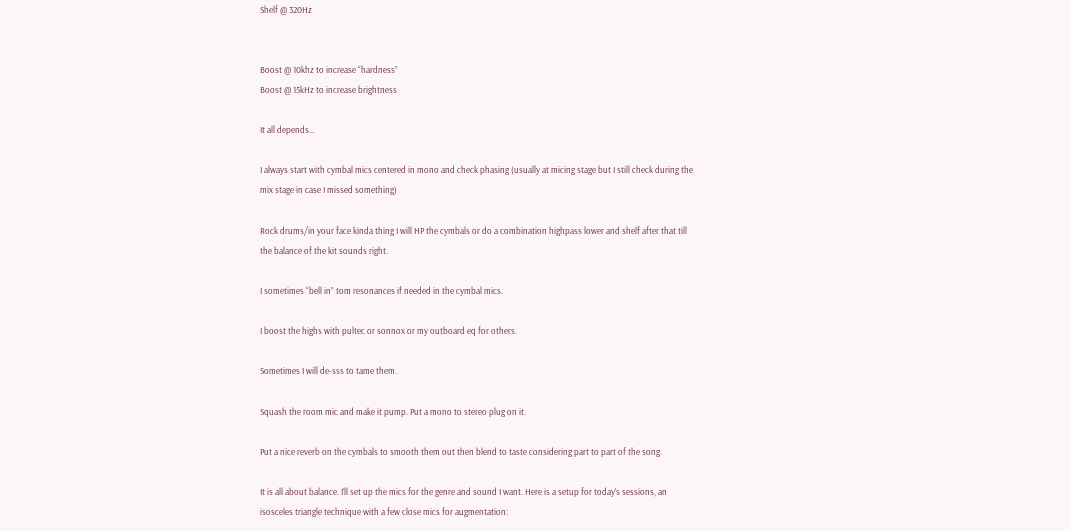Shelf @ 320Hz


Boost @ 10khz to increase “hardness”
Boost @ 15kHz to increase brightness

It all depends…

I always start with cymbal mics centered in mono and check phasing (usually at micing stage but I still check during the mix stage in case I missed something)

Rock drums/in your face kinda thing I will HP the cymbals or do a combination highpass lower and shelf after that till the balance of the kit sounds right.

I sometimes “bell in” tom resonances if needed in the cymbal mics.

I boost the highs with pultec or sonnox or my outboard eq for others.

Sometimes I will de-sss to tame them.

Squash the room mic and make it pump. Put a mono to stereo plug on it.

Put a nice reverb on the cymbals to smooth them out then blend to taste considering part to part of the song.

It is all about balance. I’ll set up the mics for the genre and sound I want. Here is a setup for today’s sessions, an isosceles triangle technique with a few close mics for augmentation: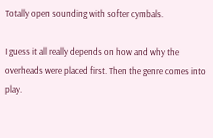Totally open sounding with softer cymbals.

I guess it all really depends on how and why the overheads were placed first. Then the genre comes into play.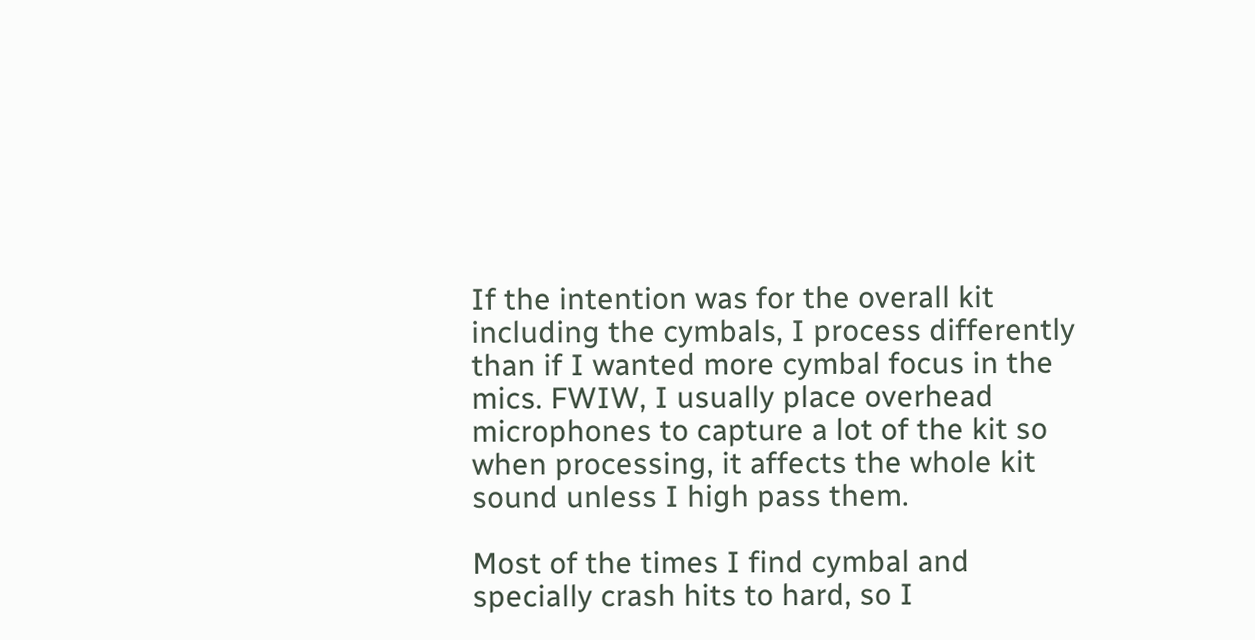If the intention was for the overall kit including the cymbals, I process differently than if I wanted more cymbal focus in the mics. FWIW, I usually place overhead microphones to capture a lot of the kit so when processing, it affects the whole kit sound unless I high pass them.

Most of the times I find cymbal and specially crash hits to hard, so I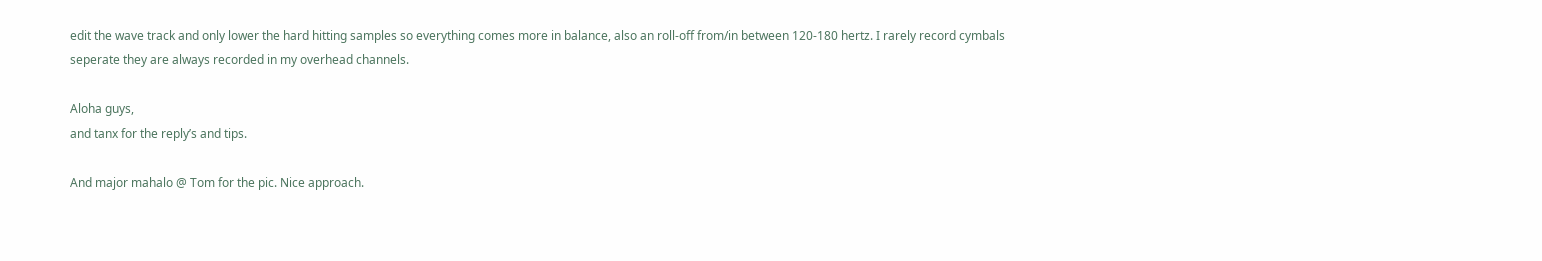edit the wave track and only lower the hard hitting samples so everything comes more in balance, also an roll-off from/in between 120-180 hertz. I rarely record cymbals seperate they are always recorded in my overhead channels.

Aloha guys,
and tanx for the reply’s and tips.

And major mahalo @ Tom for the pic. Nice approach.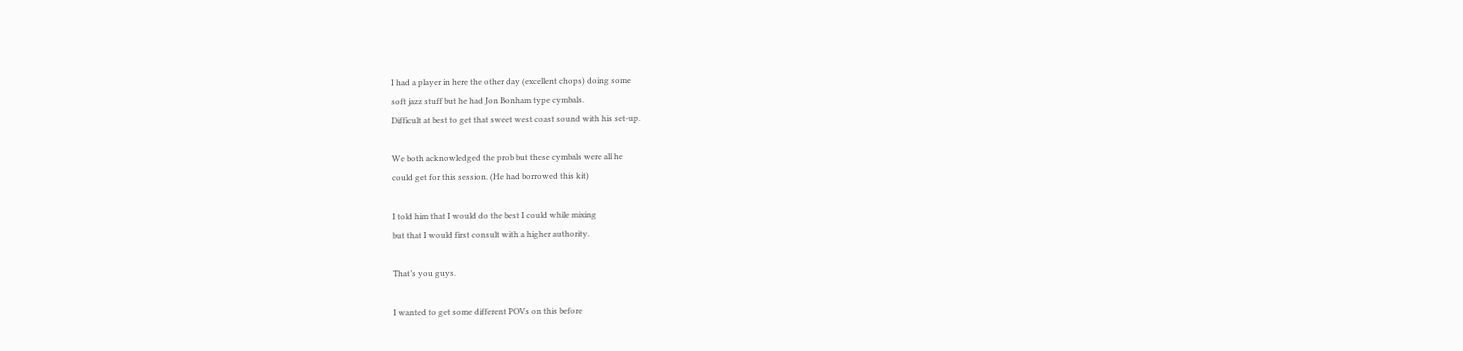I had a player in here the other day (excellent chops) doing some
soft jazz stuff but he had Jon Bonham type cymbals.
Difficult at best to get that sweet west coast sound with his set-up.

We both acknowledged the prob but these cymbals were all he
could get for this session. (He had borrowed this kit)

I told him that I would do the best I could while mixing
but that I would first consult with a higher authority.

That’s you guys.

I wanted to get some different POVs on this before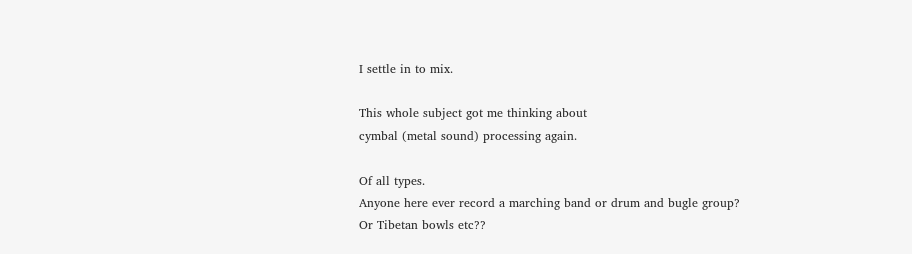I settle in to mix.

This whole subject got me thinking about
cymbal (metal sound) processing again.

Of all types.
Anyone here ever record a marching band or drum and bugle group?
Or Tibetan bowls etc??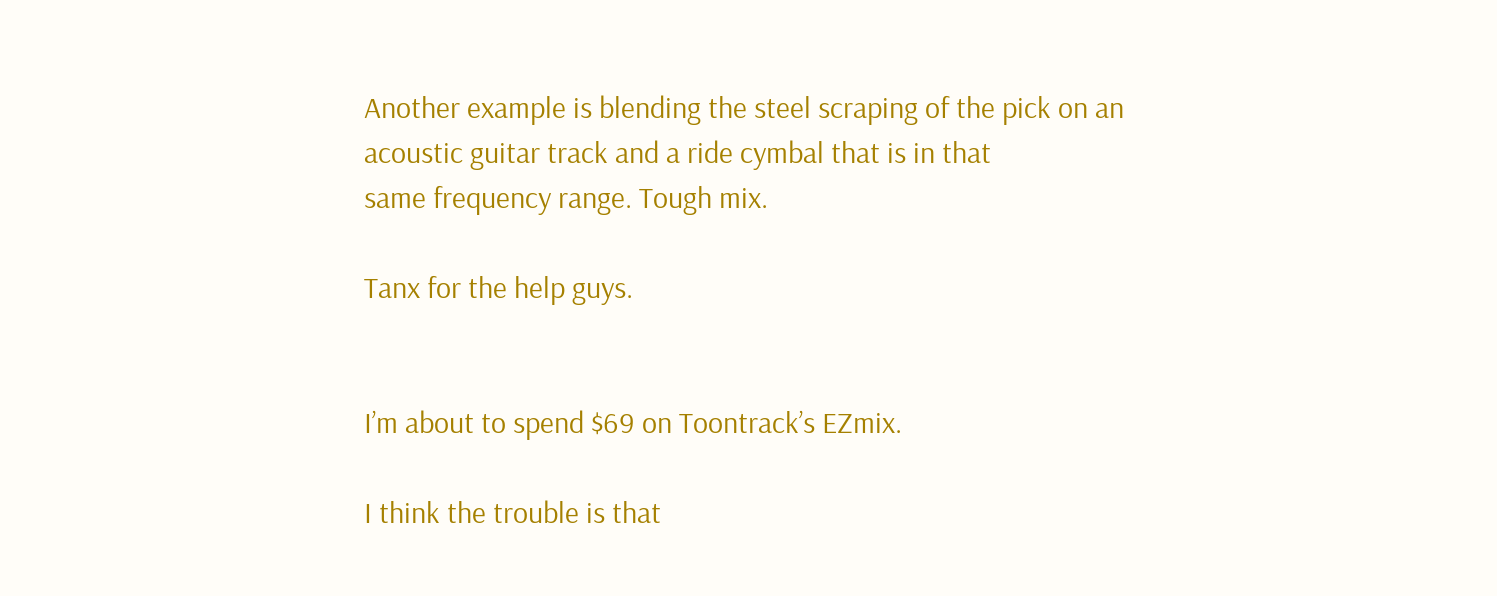Another example is blending the steel scraping of the pick on an
acoustic guitar track and a ride cymbal that is in that
same frequency range. Tough mix.

Tanx for the help guys.


I’m about to spend $69 on Toontrack’s EZmix.

I think the trouble is that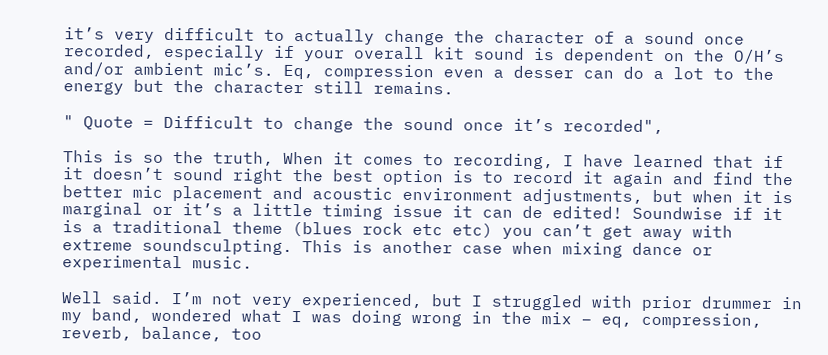it’s very difficult to actually change the character of a sound once recorded, especially if your overall kit sound is dependent on the O/H’s and/or ambient mic’s. Eq, compression even a desser can do a lot to the energy but the character still remains.

" Quote = Difficult to change the sound once it’s recorded",

This is so the truth, When it comes to recording, I have learned that if it doesn’t sound right the best option is to record it again and find the better mic placement and acoustic environment adjustments, but when it is marginal or it’s a little timing issue it can de edited! Soundwise if it is a traditional theme (blues rock etc etc) you can’t get away with extreme soundsculpting. This is another case when mixing dance or experimental music.

Well said. I’m not very experienced, but I struggled with prior drummer in my band, wondered what I was doing wrong in the mix – eq, compression, reverb, balance, too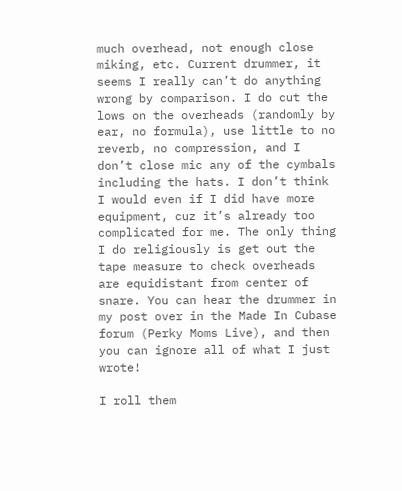much overhead, not enough close miking, etc. Current drummer, it seems I really can’t do anything wrong by comparison. I do cut the lows on the overheads (randomly by ear, no formula), use little to no reverb, no compression, and I don’t close mic any of the cymbals including the hats. I don’t think I would even if I did have more equipment, cuz it’s already too complicated for me. The only thing I do religiously is get out the tape measure to check overheads are equidistant from center of snare. You can hear the drummer in my post over in the Made In Cubase forum (Perky Moms Live), and then you can ignore all of what I just wrote!

I roll them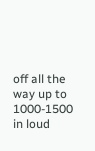off all the way up to 1000-1500 in loud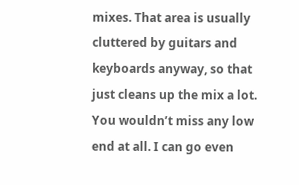mixes. That area is usually cluttered by guitars and keyboards anyway, so that just cleans up the mix a lot. You wouldn’t miss any low end at all. I can go even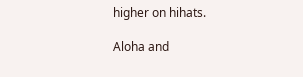higher on hihats.

Aloha and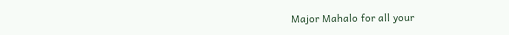Major Mahalo for all your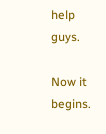help guys.

Now it begins.